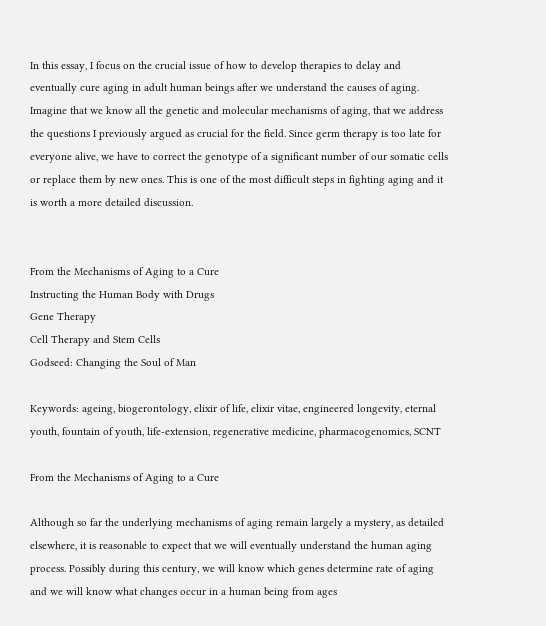In this essay, I focus on the crucial issue of how to develop therapies to delay and eventually cure aging in adult human beings after we understand the causes of aging. Imagine that we know all the genetic and molecular mechanisms of aging, that we address the questions I previously argued as crucial for the field. Since germ therapy is too late for everyone alive, we have to correct the genotype of a significant number of our somatic cells or replace them by new ones. This is one of the most difficult steps in fighting aging and it is worth a more detailed discussion.


From the Mechanisms of Aging to a Cure
Instructing the Human Body with Drugs
Gene Therapy
Cell Therapy and Stem Cells
Godseed: Changing the Soul of Man

Keywords: ageing, biogerontology, elixir of life, elixir vitae, engineered longevity, eternal youth, fountain of youth, life-extension, regenerative medicine, pharmacogenomics, SCNT

From the Mechanisms of Aging to a Cure

Although so far the underlying mechanisms of aging remain largely a mystery, as detailed elsewhere, it is reasonable to expect that we will eventually understand the human aging process. Possibly during this century, we will know which genes determine rate of aging and we will know what changes occur in a human being from ages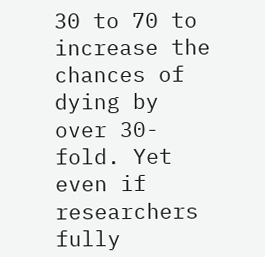30 to 70 to increase the chances of dying by over 30-fold. Yet even if researchers fully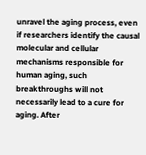unravel the aging process, even if researchers identify the causal molecular and cellular mechanisms responsible for human aging, such breakthroughs will not necessarily lead to a cure for aging. After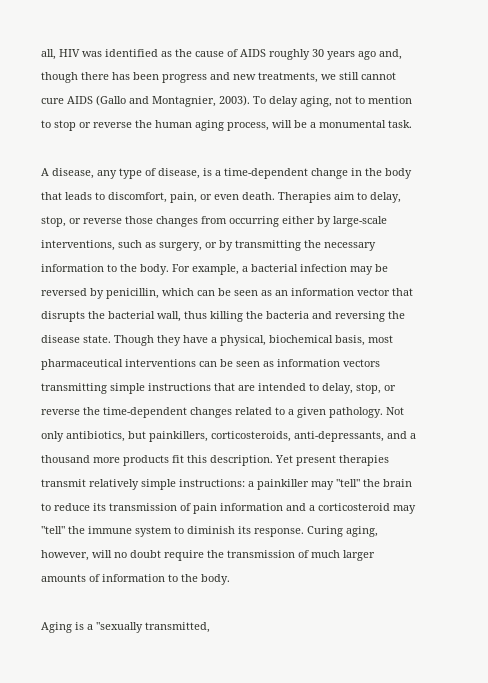all, HIV was identified as the cause of AIDS roughly 30 years ago and, though there has been progress and new treatments, we still cannot cure AIDS (Gallo and Montagnier, 2003). To delay aging, not to mention to stop or reverse the human aging process, will be a monumental task.

A disease, any type of disease, is a time-dependent change in the body that leads to discomfort, pain, or even death. Therapies aim to delay, stop, or reverse those changes from occurring either by large-scale interventions, such as surgery, or by transmitting the necessary information to the body. For example, a bacterial infection may be reversed by penicillin, which can be seen as an information vector that disrupts the bacterial wall, thus killing the bacteria and reversing the disease state. Though they have a physical, biochemical basis, most pharmaceutical interventions can be seen as information vectors transmitting simple instructions that are intended to delay, stop, or reverse the time-dependent changes related to a given pathology. Not only antibiotics, but painkillers, corticosteroids, anti-depressants, and a thousand more products fit this description. Yet present therapies transmit relatively simple instructions: a painkiller may "tell" the brain to reduce its transmission of pain information and a corticosteroid may "tell" the immune system to diminish its response. Curing aging, however, will no doubt require the transmission of much larger amounts of information to the body.

Aging is a "sexually transmitted,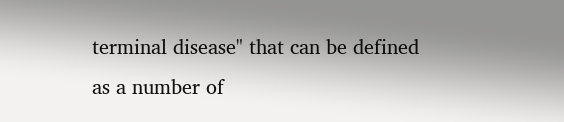terminal disease" that can be defined as a number of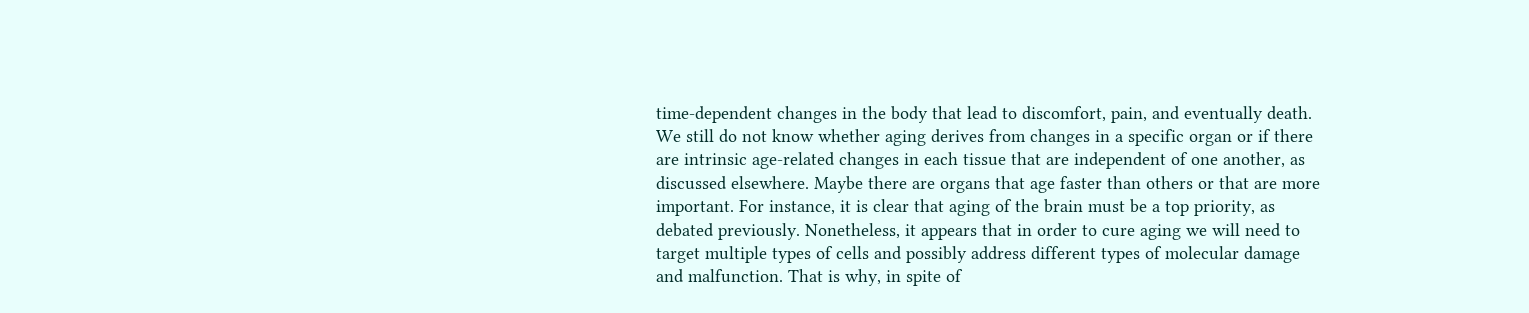time-dependent changes in the body that lead to discomfort, pain, and eventually death. We still do not know whether aging derives from changes in a specific organ or if there are intrinsic age-related changes in each tissue that are independent of one another, as discussed elsewhere. Maybe there are organs that age faster than others or that are more important. For instance, it is clear that aging of the brain must be a top priority, as debated previously. Nonetheless, it appears that in order to cure aging we will need to target multiple types of cells and possibly address different types of molecular damage and malfunction. That is why, in spite of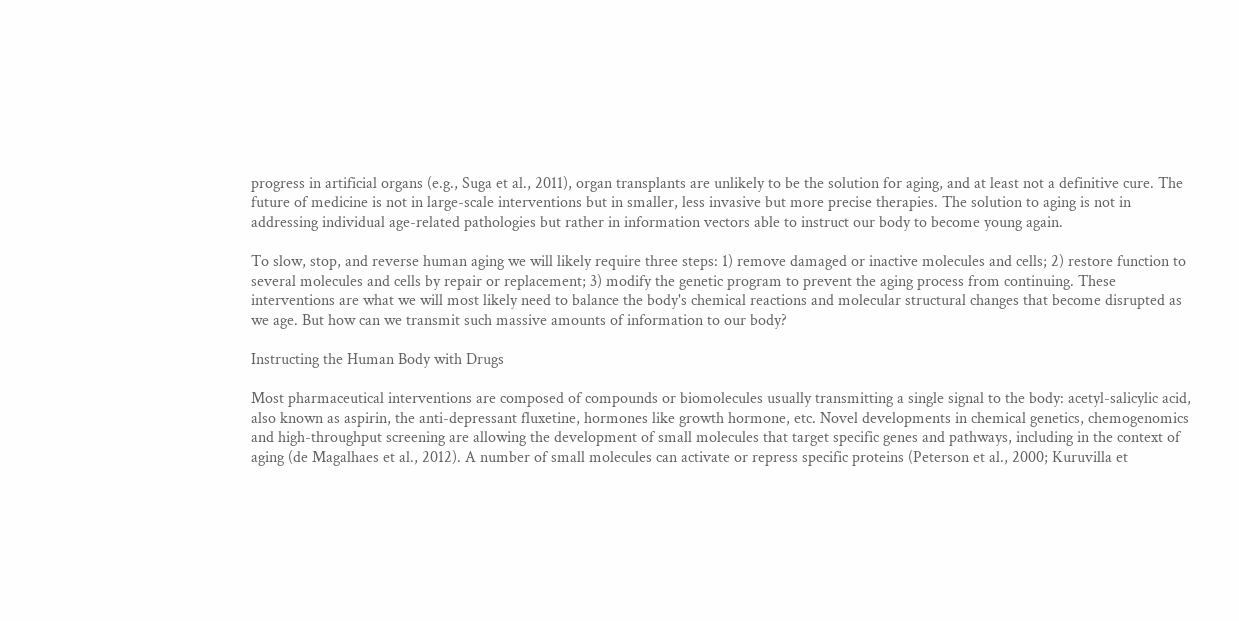progress in artificial organs (e.g., Suga et al., 2011), organ transplants are unlikely to be the solution for aging, and at least not a definitive cure. The future of medicine is not in large-scale interventions but in smaller, less invasive but more precise therapies. The solution to aging is not in addressing individual age-related pathologies but rather in information vectors able to instruct our body to become young again.

To slow, stop, and reverse human aging we will likely require three steps: 1) remove damaged or inactive molecules and cells; 2) restore function to several molecules and cells by repair or replacement; 3) modify the genetic program to prevent the aging process from continuing. These interventions are what we will most likely need to balance the body's chemical reactions and molecular structural changes that become disrupted as we age. But how can we transmit such massive amounts of information to our body?

Instructing the Human Body with Drugs

Most pharmaceutical interventions are composed of compounds or biomolecules usually transmitting a single signal to the body: acetyl-salicylic acid, also known as aspirin, the anti-depressant fluxetine, hormones like growth hormone, etc. Novel developments in chemical genetics, chemogenomics and high-throughput screening are allowing the development of small molecules that target specific genes and pathways, including in the context of aging (de Magalhaes et al., 2012). A number of small molecules can activate or repress specific proteins (Peterson et al., 2000; Kuruvilla et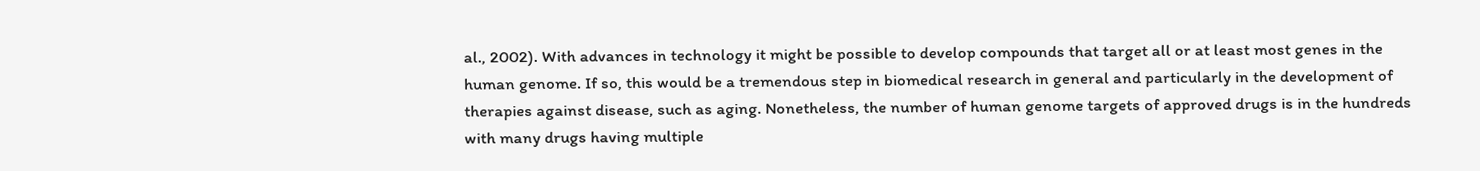al., 2002). With advances in technology it might be possible to develop compounds that target all or at least most genes in the human genome. If so, this would be a tremendous step in biomedical research in general and particularly in the development of therapies against disease, such as aging. Nonetheless, the number of human genome targets of approved drugs is in the hundreds with many drugs having multiple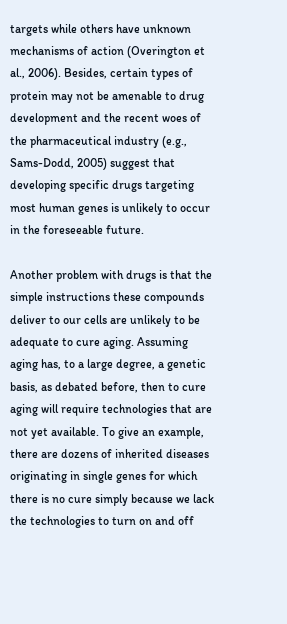targets while others have unknown mechanisms of action (Overington et al., 2006). Besides, certain types of protein may not be amenable to drug development and the recent woes of the pharmaceutical industry (e.g., Sams-Dodd, 2005) suggest that developing specific drugs targeting most human genes is unlikely to occur in the foreseeable future.

Another problem with drugs is that the simple instructions these compounds deliver to our cells are unlikely to be adequate to cure aging. Assuming aging has, to a large degree, a genetic basis, as debated before, then to cure aging will require technologies that are not yet available. To give an example, there are dozens of inherited diseases originating in single genes for which there is no cure simply because we lack the technologies to turn on and off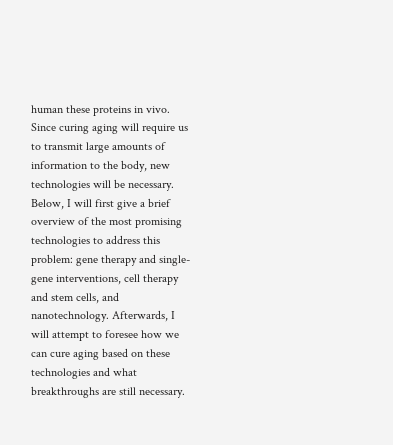human these proteins in vivo. Since curing aging will require us to transmit large amounts of information to the body, new technologies will be necessary. Below, I will first give a brief overview of the most promising technologies to address this problem: gene therapy and single-gene interventions, cell therapy and stem cells, and nanotechnology. Afterwards, I will attempt to foresee how we can cure aging based on these technologies and what breakthroughs are still necessary.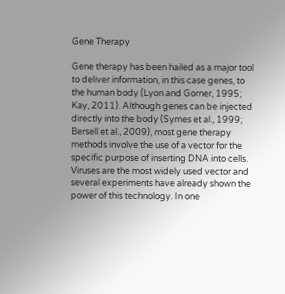Gene Therapy

Gene therapy has been hailed as a major tool to deliver information, in this case genes, to the human body (Lyon and Gorner, 1995; Kay, 2011). Although genes can be injected directly into the body (Symes et al., 1999; Bersell et al., 2009), most gene therapy methods involve the use of a vector for the specific purpose of inserting DNA into cells. Viruses are the most widely used vector and several experiments have already shown the power of this technology. In one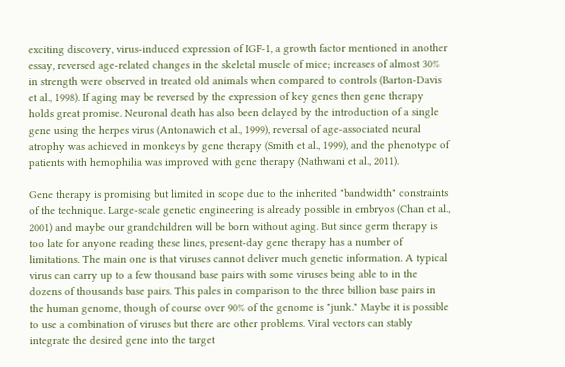exciting discovery, virus-induced expression of IGF-1, a growth factor mentioned in another essay, reversed age-related changes in the skeletal muscle of mice; increases of almost 30% in strength were observed in treated old animals when compared to controls (Barton-Davis et al., 1998). If aging may be reversed by the expression of key genes then gene therapy holds great promise. Neuronal death has also been delayed by the introduction of a single gene using the herpes virus (Antonawich et al., 1999), reversal of age-associated neural atrophy was achieved in monkeys by gene therapy (Smith et al., 1999), and the phenotype of patients with hemophilia was improved with gene therapy (Nathwani et al., 2011).

Gene therapy is promising but limited in scope due to the inherited "bandwidth" constraints of the technique. Large-scale genetic engineering is already possible in embryos (Chan et al., 2001) and maybe our grandchildren will be born without aging. But since germ therapy is too late for anyone reading these lines, present-day gene therapy has a number of limitations. The main one is that viruses cannot deliver much genetic information. A typical virus can carry up to a few thousand base pairs with some viruses being able to in the dozens of thousands base pairs. This pales in comparison to the three billion base pairs in the human genome, though of course over 90% of the genome is "junk." Maybe it is possible to use a combination of viruses but there are other problems. Viral vectors can stably integrate the desired gene into the target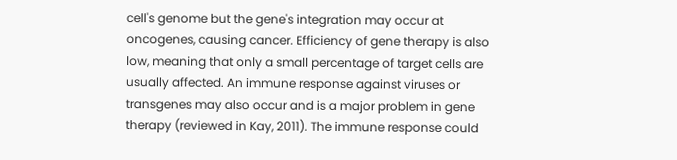cell's genome but the gene's integration may occur at oncogenes, causing cancer. Efficiency of gene therapy is also low, meaning that only a small percentage of target cells are usually affected. An immune response against viruses or transgenes may also occur and is a major problem in gene therapy (reviewed in Kay, 2011). The immune response could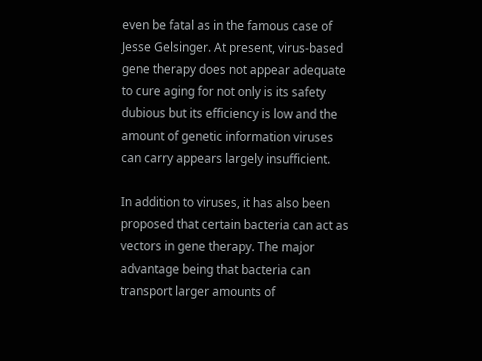even be fatal as in the famous case of Jesse Gelsinger. At present, virus-based gene therapy does not appear adequate to cure aging for not only is its safety dubious but its efficiency is low and the amount of genetic information viruses can carry appears largely insufficient.

In addition to viruses, it has also been proposed that certain bacteria can act as vectors in gene therapy. The major advantage being that bacteria can transport larger amounts of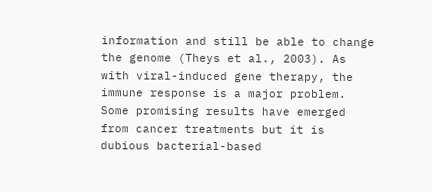information and still be able to change the genome (Theys et al., 2003). As with viral-induced gene therapy, the immune response is a major problem. Some promising results have emerged from cancer treatments but it is dubious bacterial-based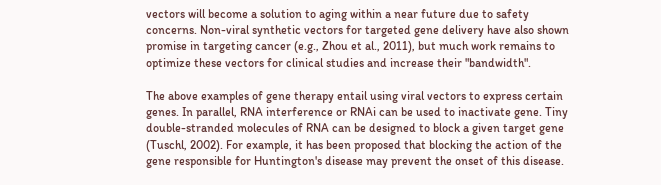vectors will become a solution to aging within a near future due to safety concerns. Non-viral synthetic vectors for targeted gene delivery have also shown promise in targeting cancer (e.g., Zhou et al., 2011), but much work remains to optimize these vectors for clinical studies and increase their "bandwidth".

The above examples of gene therapy entail using viral vectors to express certain genes. In parallel, RNA interference or RNAi can be used to inactivate gene. Tiny double-stranded molecules of RNA can be designed to block a given target gene (Tuschl, 2002). For example, it has been proposed that blocking the action of the gene responsible for Huntington's disease may prevent the onset of this disease.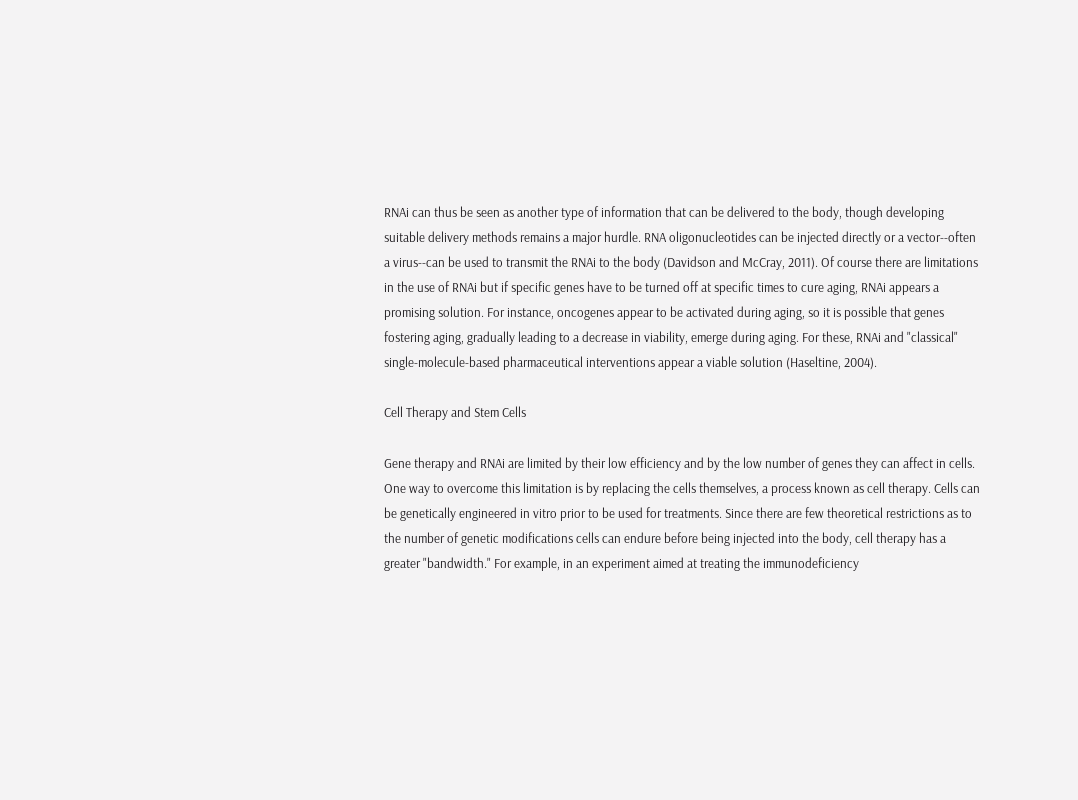RNAi can thus be seen as another type of information that can be delivered to the body, though developing suitable delivery methods remains a major hurdle. RNA oligonucleotides can be injected directly or a vector--often a virus--can be used to transmit the RNAi to the body (Davidson and McCray, 2011). Of course there are limitations in the use of RNAi but if specific genes have to be turned off at specific times to cure aging, RNAi appears a promising solution. For instance, oncogenes appear to be activated during aging, so it is possible that genes fostering aging, gradually leading to a decrease in viability, emerge during aging. For these, RNAi and "classical" single-molecule-based pharmaceutical interventions appear a viable solution (Haseltine, 2004).

Cell Therapy and Stem Cells

Gene therapy and RNAi are limited by their low efficiency and by the low number of genes they can affect in cells. One way to overcome this limitation is by replacing the cells themselves, a process known as cell therapy. Cells can be genetically engineered in vitro prior to be used for treatments. Since there are few theoretical restrictions as to the number of genetic modifications cells can endure before being injected into the body, cell therapy has a greater "bandwidth." For example, in an experiment aimed at treating the immunodeficiency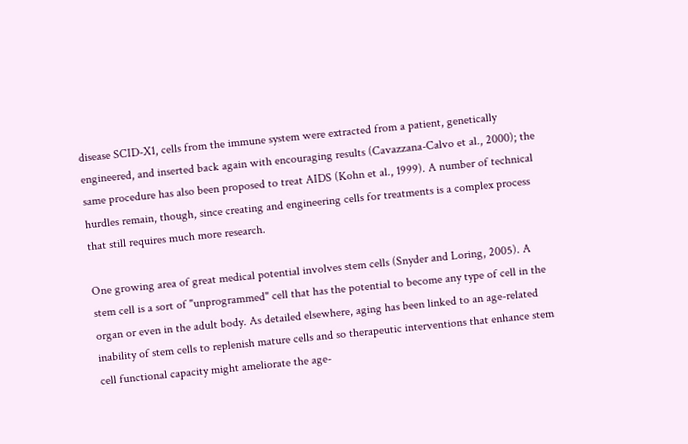disease SCID-X1, cells from the immune system were extracted from a patient, genetically engineered, and inserted back again with encouraging results (Cavazzana-Calvo et al., 2000); the same procedure has also been proposed to treat AIDS (Kohn et al., 1999). A number of technical hurdles remain, though, since creating and engineering cells for treatments is a complex process that still requires much more research.

One growing area of great medical potential involves stem cells (Snyder and Loring, 2005). A stem cell is a sort of "unprogrammed" cell that has the potential to become any type of cell in the organ or even in the adult body. As detailed elsewhere, aging has been linked to an age-related inability of stem cells to replenish mature cells and so therapeutic interventions that enhance stem cell functional capacity might ameliorate the age-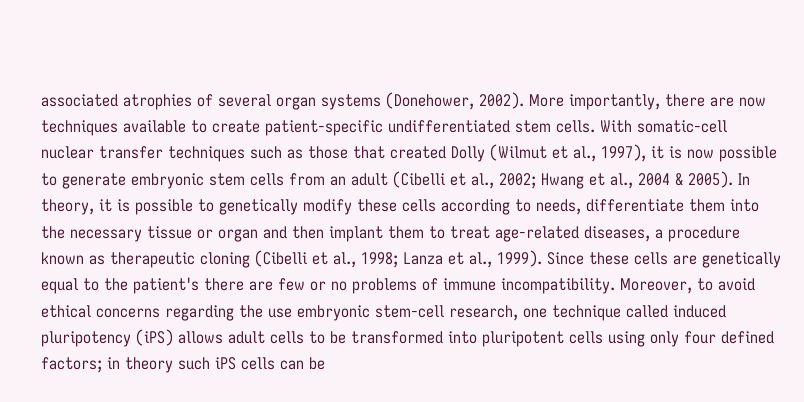associated atrophies of several organ systems (Donehower, 2002). More importantly, there are now techniques available to create patient-specific undifferentiated stem cells. With somatic-cell nuclear transfer techniques such as those that created Dolly (Wilmut et al., 1997), it is now possible to generate embryonic stem cells from an adult (Cibelli et al., 2002; Hwang et al., 2004 & 2005). In theory, it is possible to genetically modify these cells according to needs, differentiate them into the necessary tissue or organ and then implant them to treat age-related diseases, a procedure known as therapeutic cloning (Cibelli et al., 1998; Lanza et al., 1999). Since these cells are genetically equal to the patient's there are few or no problems of immune incompatibility. Moreover, to avoid ethical concerns regarding the use embryonic stem-cell research, one technique called induced pluripotency (iPS) allows adult cells to be transformed into pluripotent cells using only four defined factors; in theory such iPS cells can be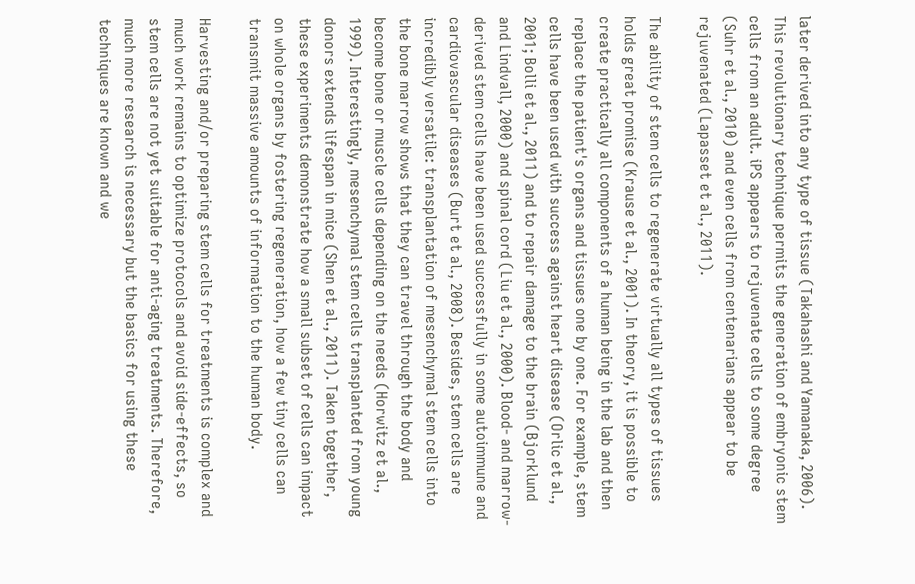later derived into any type of tissue (Takahashi and Yamanaka, 2006). This revolutionary technique permits the generation of embryonic stem cells from an adult. iPS appears to rejuvenate cells to some degree (Suhr et al., 2010) and even cells from centenarians appear to be rejuvenated (Lapasset et al., 2011).

The ability of stem cells to regenerate virtually all types of tissues holds great promise (Krause et al., 2001). In theory, it is possible to create practically all components of a human being in the lab and then replace the patient's organs and tissues one by one. For example, stem cells have been used with success against heart disease (Orlic et al., 2001; Bolli et al., 2011) and to repair damage to the brain (Bjorklund and Lindvall, 2000) and spinal cord (Liu et al., 2000). Blood- and marrow-derived stem cells have been used successfully in some autoimmune and cardiovascular diseases (Burt et al., 2008). Besides, stem cells are incredibly versatile: transplantation of mesenchymal stem cells into the bone marrow shows that they can travel through the body and become bone or muscle cells depending on the needs (Horwitz et al., 1999). Interestingly, mesenchymal stem cells transplanted from young donors extends lifespan in mice (Shen et al., 2011). Taken together, these experiments demonstrate how a small subset of cells can impact on whole organs by fostering regeneration, how a few tiny cells can transmit massive amounts of information to the human body.

Harvesting and/or preparing stem cells for treatments is complex and much work remains to optimize protocols and avoid side-effects, so stem cells are not yet suitable for anti-aging treatments. Therefore, much more research is necessary but the basics for using these techniques are known and we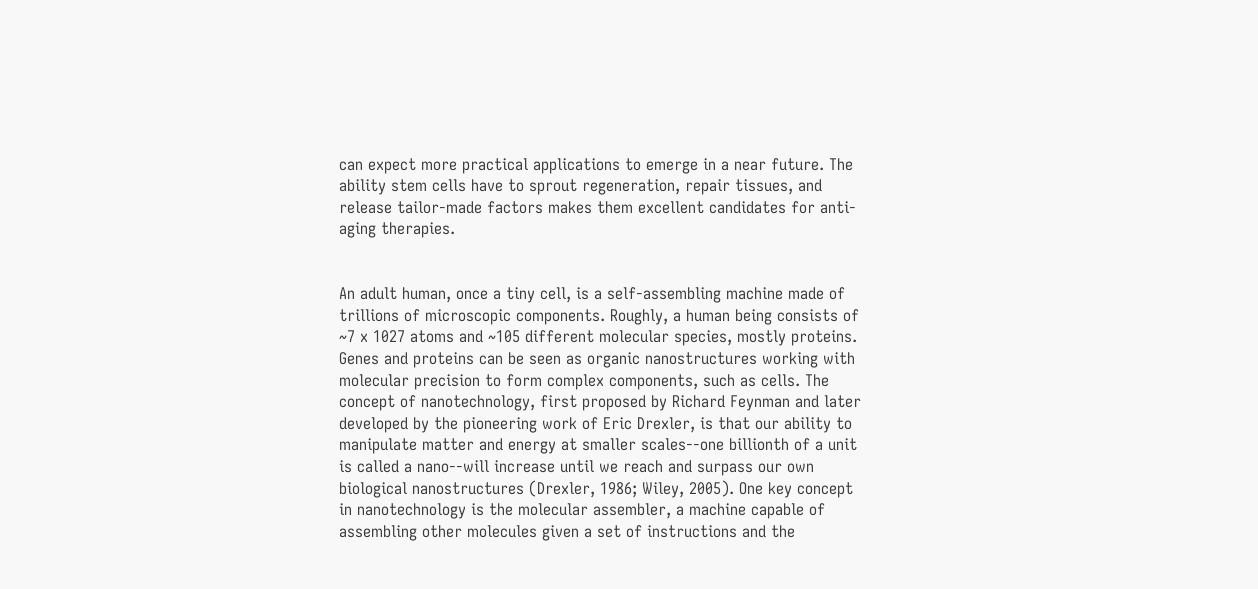can expect more practical applications to emerge in a near future. The ability stem cells have to sprout regeneration, repair tissues, and release tailor-made factors makes them excellent candidates for anti-aging therapies.


An adult human, once a tiny cell, is a self-assembling machine made of trillions of microscopic components. Roughly, a human being consists of ~7 x 1027 atoms and ~105 different molecular species, mostly proteins. Genes and proteins can be seen as organic nanostructures working with molecular precision to form complex components, such as cells. The concept of nanotechnology, first proposed by Richard Feynman and later developed by the pioneering work of Eric Drexler, is that our ability to manipulate matter and energy at smaller scales--one billionth of a unit is called a nano--will increase until we reach and surpass our own biological nanostructures (Drexler, 1986; Wiley, 2005). One key concept in nanotechnology is the molecular assembler, a machine capable of assembling other molecules given a set of instructions and the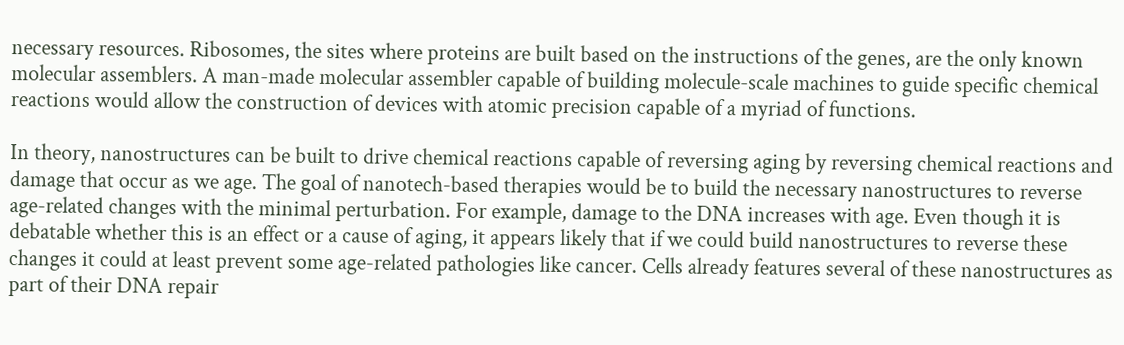necessary resources. Ribosomes, the sites where proteins are built based on the instructions of the genes, are the only known molecular assemblers. A man-made molecular assembler capable of building molecule-scale machines to guide specific chemical reactions would allow the construction of devices with atomic precision capable of a myriad of functions.

In theory, nanostructures can be built to drive chemical reactions capable of reversing aging by reversing chemical reactions and damage that occur as we age. The goal of nanotech-based therapies would be to build the necessary nanostructures to reverse age-related changes with the minimal perturbation. For example, damage to the DNA increases with age. Even though it is debatable whether this is an effect or a cause of aging, it appears likely that if we could build nanostructures to reverse these changes it could at least prevent some age-related pathologies like cancer. Cells already features several of these nanostructures as part of their DNA repair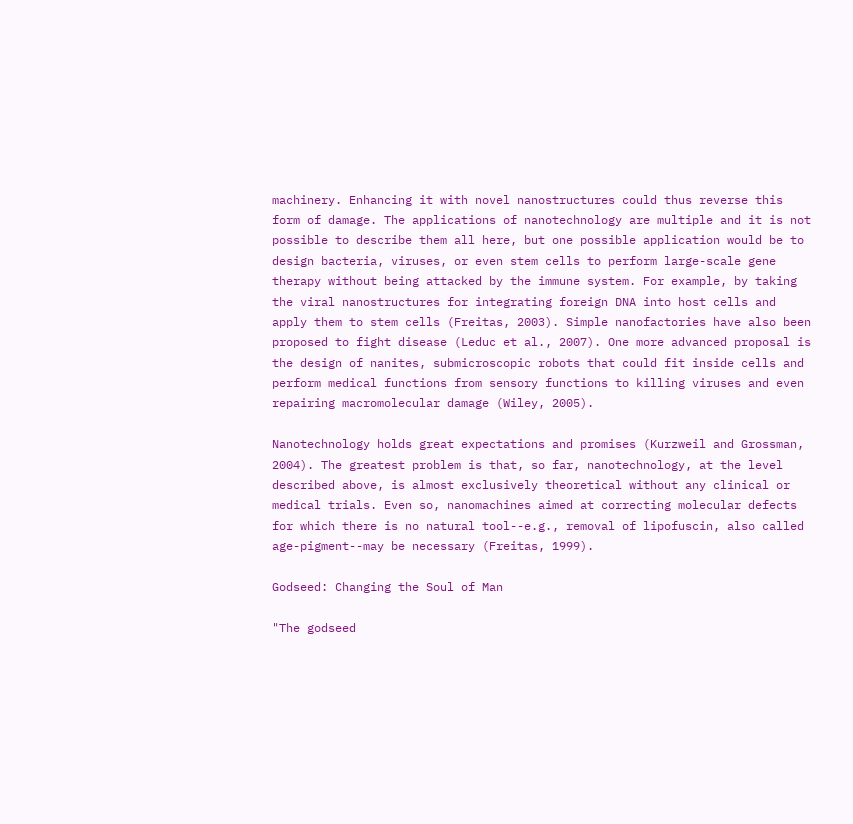machinery. Enhancing it with novel nanostructures could thus reverse this form of damage. The applications of nanotechnology are multiple and it is not possible to describe them all here, but one possible application would be to design bacteria, viruses, or even stem cells to perform large-scale gene therapy without being attacked by the immune system. For example, by taking the viral nanostructures for integrating foreign DNA into host cells and apply them to stem cells (Freitas, 2003). Simple nanofactories have also been proposed to fight disease (Leduc et al., 2007). One more advanced proposal is the design of nanites, submicroscopic robots that could fit inside cells and perform medical functions from sensory functions to killing viruses and even repairing macromolecular damage (Wiley, 2005).

Nanotechnology holds great expectations and promises (Kurzweil and Grossman, 2004). The greatest problem is that, so far, nanotechnology, at the level described above, is almost exclusively theoretical without any clinical or medical trials. Even so, nanomachines aimed at correcting molecular defects for which there is no natural tool--e.g., removal of lipofuscin, also called age-pigment--may be necessary (Freitas, 1999).

Godseed: Changing the Soul of Man

"The godseed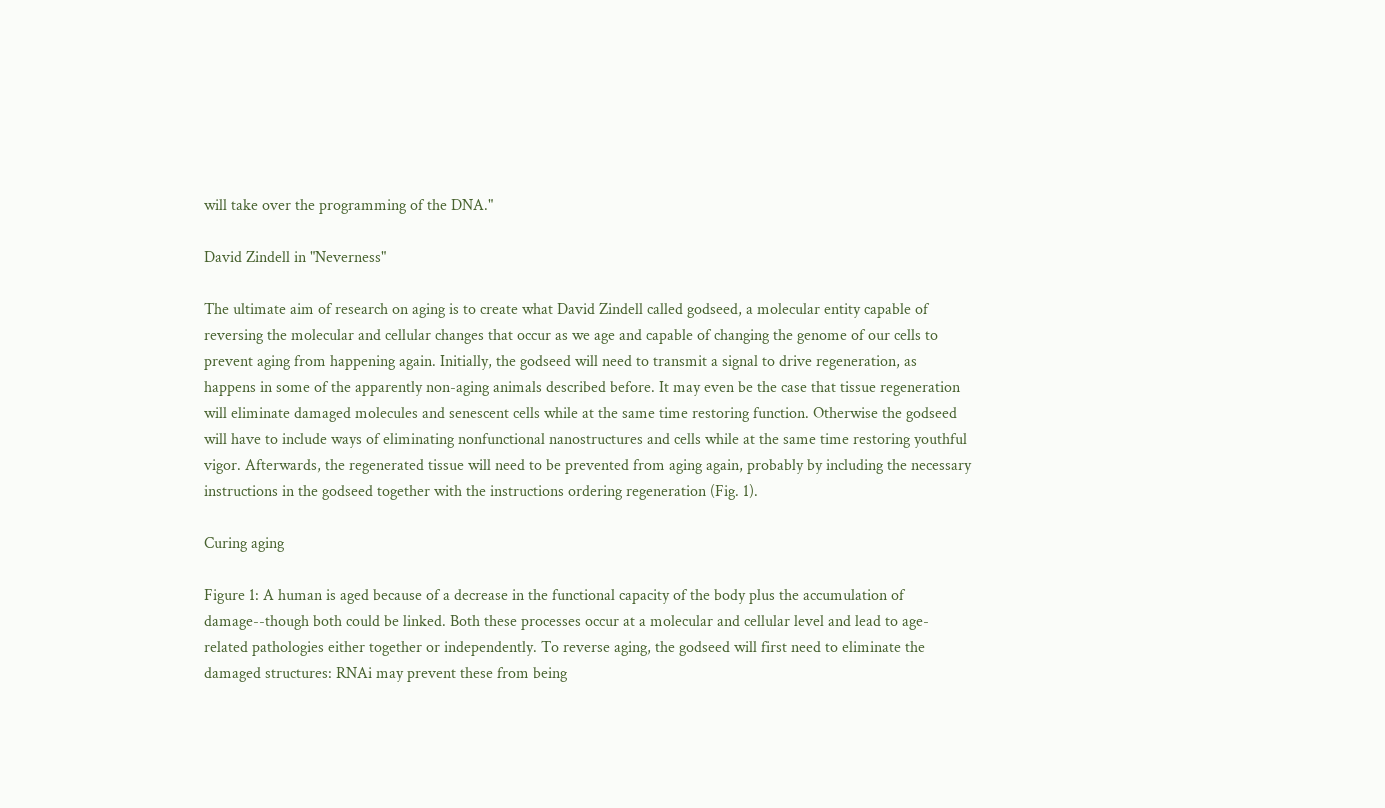will take over the programming of the DNA."

David Zindell in "Neverness"

The ultimate aim of research on aging is to create what David Zindell called godseed, a molecular entity capable of reversing the molecular and cellular changes that occur as we age and capable of changing the genome of our cells to prevent aging from happening again. Initially, the godseed will need to transmit a signal to drive regeneration, as happens in some of the apparently non-aging animals described before. It may even be the case that tissue regeneration will eliminate damaged molecules and senescent cells while at the same time restoring function. Otherwise the godseed will have to include ways of eliminating nonfunctional nanostructures and cells while at the same time restoring youthful vigor. Afterwards, the regenerated tissue will need to be prevented from aging again, probably by including the necessary instructions in the godseed together with the instructions ordering regeneration (Fig. 1).

Curing aging

Figure 1: A human is aged because of a decrease in the functional capacity of the body plus the accumulation of damage--though both could be linked. Both these processes occur at a molecular and cellular level and lead to age-related pathologies either together or independently. To reverse aging, the godseed will first need to eliminate the damaged structures: RNAi may prevent these from being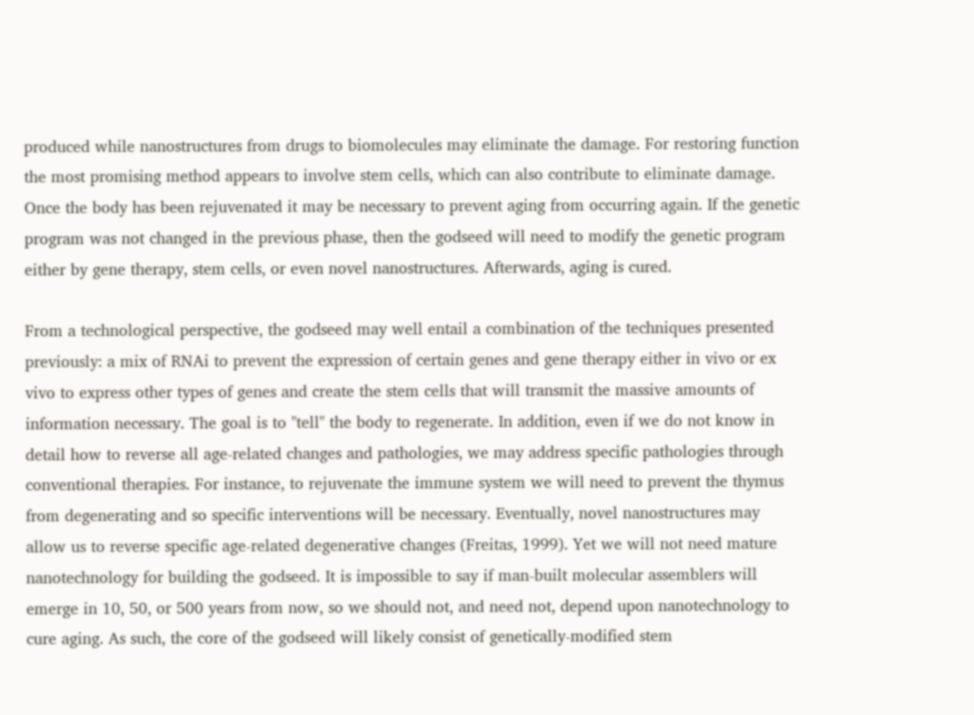produced while nanostructures from drugs to biomolecules may eliminate the damage. For restoring function the most promising method appears to involve stem cells, which can also contribute to eliminate damage. Once the body has been rejuvenated it may be necessary to prevent aging from occurring again. If the genetic program was not changed in the previous phase, then the godseed will need to modify the genetic program either by gene therapy, stem cells, or even novel nanostructures. Afterwards, aging is cured.

From a technological perspective, the godseed may well entail a combination of the techniques presented previously: a mix of RNAi to prevent the expression of certain genes and gene therapy either in vivo or ex vivo to express other types of genes and create the stem cells that will transmit the massive amounts of information necessary. The goal is to "tell" the body to regenerate. In addition, even if we do not know in detail how to reverse all age-related changes and pathologies, we may address specific pathologies through conventional therapies. For instance, to rejuvenate the immune system we will need to prevent the thymus from degenerating and so specific interventions will be necessary. Eventually, novel nanostructures may allow us to reverse specific age-related degenerative changes (Freitas, 1999). Yet we will not need mature nanotechnology for building the godseed. It is impossible to say if man-built molecular assemblers will emerge in 10, 50, or 500 years from now, so we should not, and need not, depend upon nanotechnology to cure aging. As such, the core of the godseed will likely consist of genetically-modified stem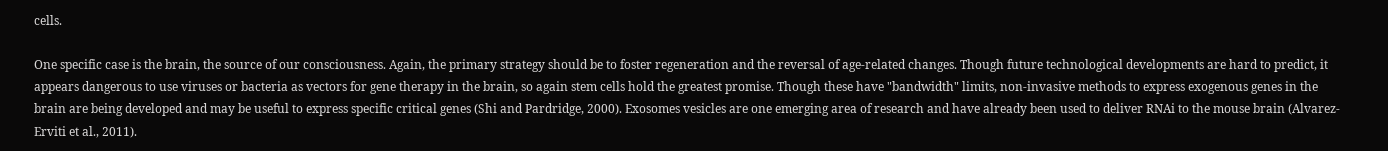cells.

One specific case is the brain, the source of our consciousness. Again, the primary strategy should be to foster regeneration and the reversal of age-related changes. Though future technological developments are hard to predict, it appears dangerous to use viruses or bacteria as vectors for gene therapy in the brain, so again stem cells hold the greatest promise. Though these have "bandwidth" limits, non-invasive methods to express exogenous genes in the brain are being developed and may be useful to express specific critical genes (Shi and Pardridge, 2000). Exosomes vesicles are one emerging area of research and have already been used to deliver RNAi to the mouse brain (Alvarez-Erviti et al., 2011).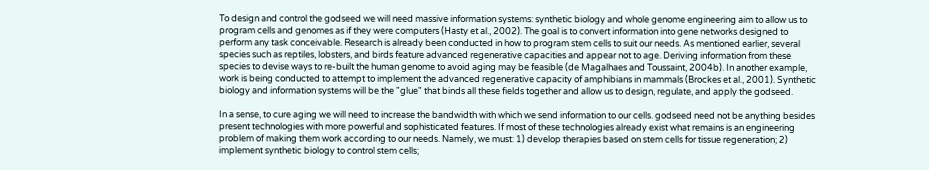To design and control the godseed we will need massive information systems: synthetic biology and whole genome engineering aim to allow us to program cells and genomes as if they were computers (Hasty et al., 2002). The goal is to convert information into gene networks designed to perform any task conceivable. Research is already been conducted in how to program stem cells to suit our needs. As mentioned earlier, several species such as reptiles, lobsters, and birds feature advanced regenerative capacities and appear not to age. Deriving information from these species to devise ways to re-built the human genome to avoid aging may be feasible (de Magalhaes and Toussaint, 2004b). In another example, work is being conducted to attempt to implement the advanced regenerative capacity of amphibians in mammals (Brockes et al., 2001). Synthetic biology and information systems will be the "glue" that binds all these fields together and allow us to design, regulate, and apply the godseed.

In a sense, to cure aging we will need to increase the bandwidth with which we send information to our cells. godseed need not be anything besides present technologies with more powerful and sophisticated features. If most of these technologies already exist what remains is an engineering problem of making them work according to our needs. Namely, we must: 1) develop therapies based on stem cells for tissue regeneration; 2) implement synthetic biology to control stem cells;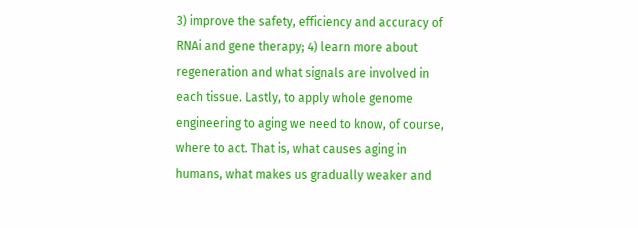3) improve the safety, efficiency and accuracy of RNAi and gene therapy; 4) learn more about regeneration and what signals are involved in each tissue. Lastly, to apply whole genome engineering to aging we need to know, of course, where to act. That is, what causes aging in humans, what makes us gradually weaker and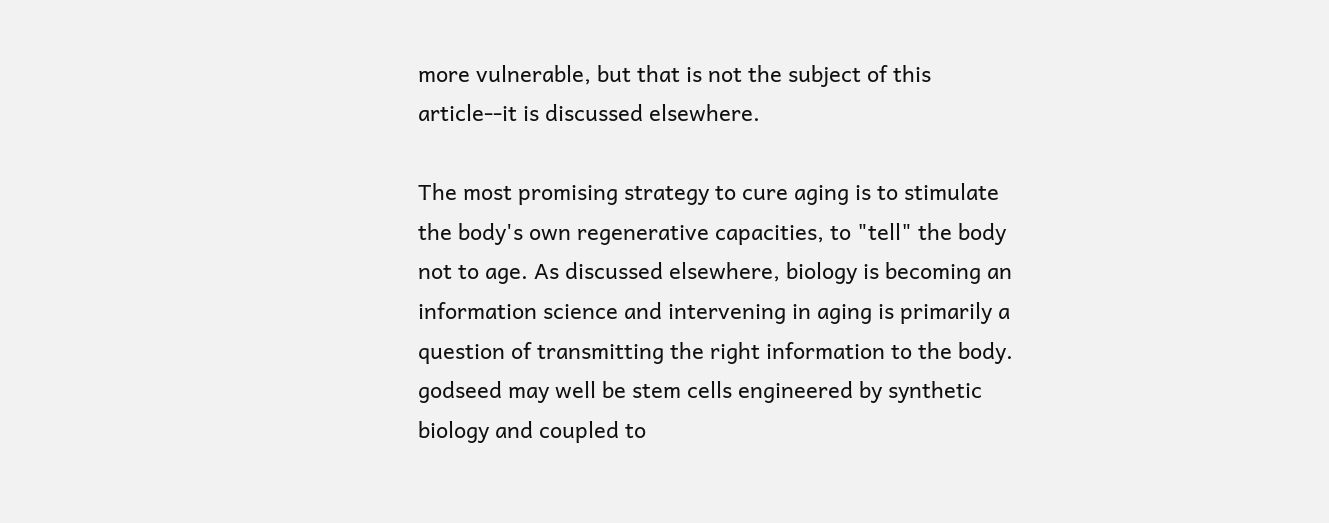more vulnerable, but that is not the subject of this article--it is discussed elsewhere.

The most promising strategy to cure aging is to stimulate the body's own regenerative capacities, to "tell" the body not to age. As discussed elsewhere, biology is becoming an information science and intervening in aging is primarily a question of transmitting the right information to the body. godseed may well be stem cells engineered by synthetic biology and coupled to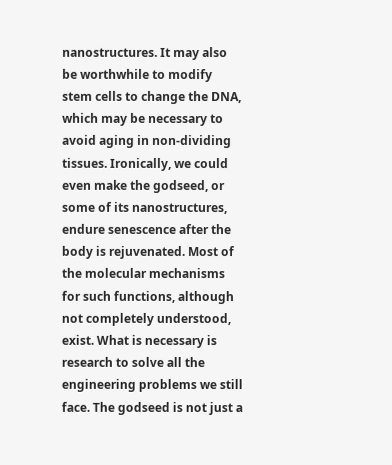nanostructures. It may also be worthwhile to modify stem cells to change the DNA, which may be necessary to avoid aging in non-dividing tissues. Ironically, we could even make the godseed, or some of its nanostructures, endure senescence after the body is rejuvenated. Most of the molecular mechanisms for such functions, although not completely understood, exist. What is necessary is research to solve all the engineering problems we still face. The godseed is not just a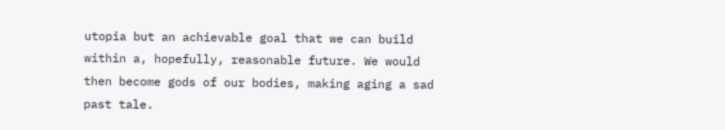utopia but an achievable goal that we can build within a, hopefully, reasonable future. We would then become gods of our bodies, making aging a sad past tale.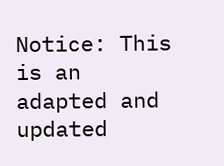Notice: This is an adapted and updated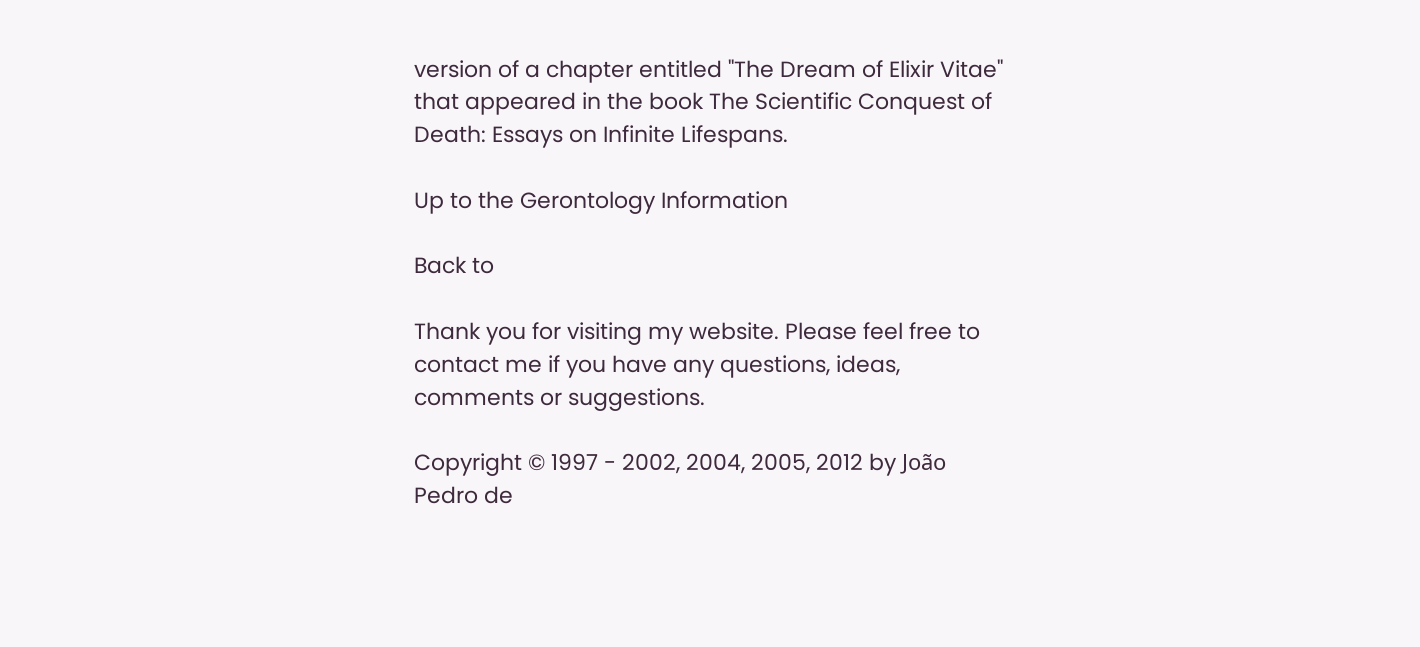version of a chapter entitled "The Dream of Elixir Vitae" that appeared in the book The Scientific Conquest of Death: Essays on Infinite Lifespans.

Up to the Gerontology Information

Back to

Thank you for visiting my website. Please feel free to contact me if you have any questions, ideas, comments or suggestions.

Copyright © 1997 - 2002, 2004, 2005, 2012 by João Pedro de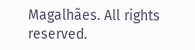Magalhães. All rights reserved.